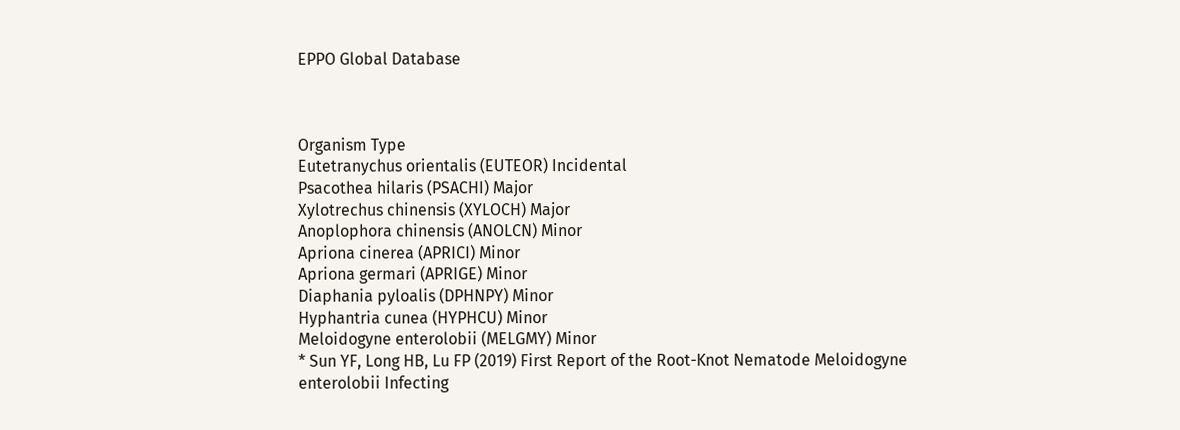EPPO Global Database



Organism Type
Eutetranychus orientalis (EUTEOR) Incidental
Psacothea hilaris (PSACHI) Major
Xylotrechus chinensis (XYLOCH) Major
Anoplophora chinensis (ANOLCN) Minor
Apriona cinerea (APRICI) Minor
Apriona germari (APRIGE) Minor
Diaphania pyloalis (DPHNPY) Minor
Hyphantria cunea (HYPHCU) Minor
Meloidogyne enterolobii (MELGMY) Minor
* Sun YF, Long HB, Lu FP (2019) First Report of the Root-Knot Nematode Meloidogyne enterolobii Infecting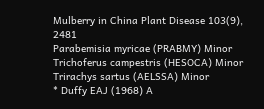Mulberry in China Plant Disease 103(9), 2481
Parabemisia myricae (PRABMY) Minor
Trichoferus campestris (HESOCA) Minor
Trirachys sartus (AELSSA) Minor
* Duffy EAJ (1968) A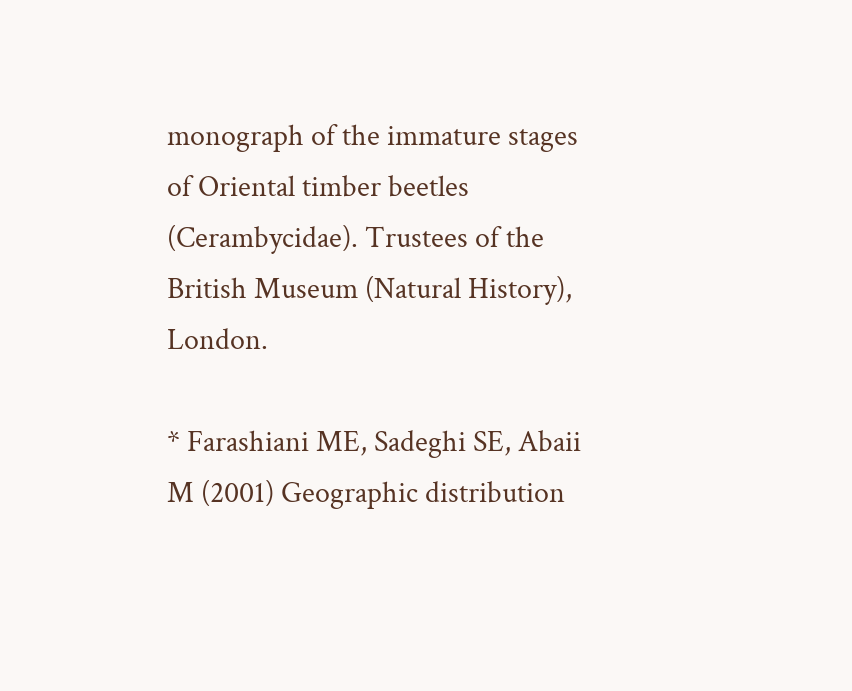monograph of the immature stages of Oriental timber beetles (Cerambycidae). Trustees of the British Museum (Natural History), London.

* Farashiani ME, Sadeghi SE, Abaii M (2001) Geographic distribution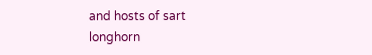and hosts of sart longhorn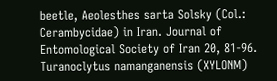beetle, Aeolesthes sarta Solsky (Col.: Cerambycidae) in Iran. Journal of Entomological Society of Iran 20, 81-96.
Turanoclytus namanganensis (XYLONM)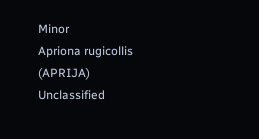Minor
Apriona rugicollis (APRIJA) Unclassified